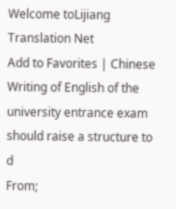Welcome toLijiang Translation Net
Add to Favorites | Chinese
Writing of English of the university entrance exam should raise a structure to d
From;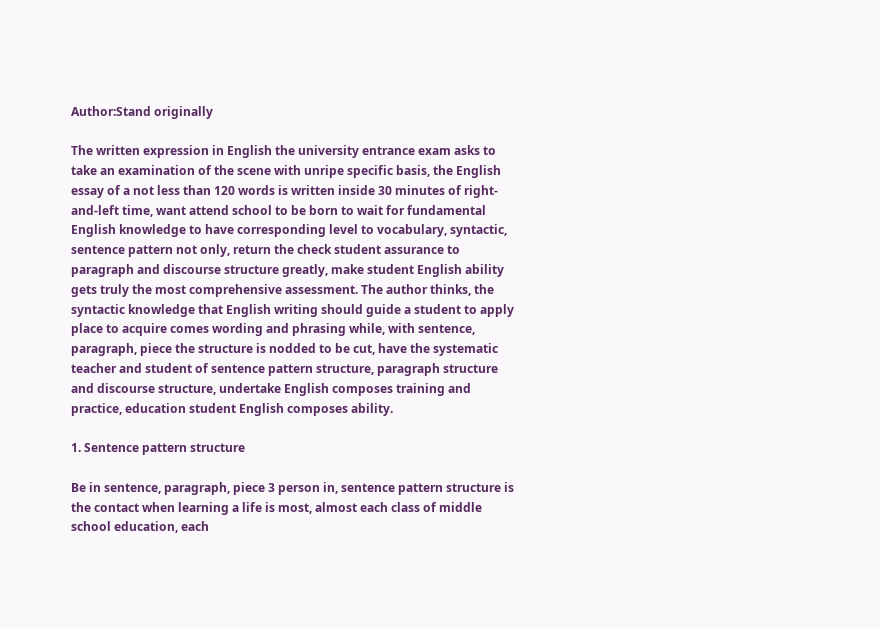Author:Stand originally

The written expression in English the university entrance exam asks to take an examination of the scene with unripe specific basis, the English essay of a not less than 120 words is written inside 30 minutes of right-and-left time, want attend school to be born to wait for fundamental English knowledge to have corresponding level to vocabulary, syntactic, sentence pattern not only, return the check student assurance to paragraph and discourse structure greatly, make student English ability gets truly the most comprehensive assessment. The author thinks, the syntactic knowledge that English writing should guide a student to apply place to acquire comes wording and phrasing while, with sentence, paragraph, piece the structure is nodded to be cut, have the systematic teacher and student of sentence pattern structure, paragraph structure and discourse structure, undertake English composes training and practice, education student English composes ability.

1. Sentence pattern structure

Be in sentence, paragraph, piece 3 person in, sentence pattern structure is the contact when learning a life is most, almost each class of middle school education, each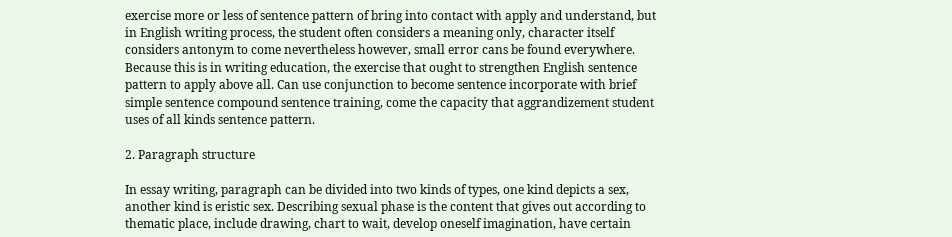exercise more or less of sentence pattern of bring into contact with apply and understand, but in English writing process, the student often considers a meaning only, character itself considers antonym to come nevertheless however, small error cans be found everywhere. Because this is in writing education, the exercise that ought to strengthen English sentence pattern to apply above all. Can use conjunction to become sentence incorporate with brief simple sentence compound sentence training, come the capacity that aggrandizement student uses of all kinds sentence pattern.

2. Paragraph structure

In essay writing, paragraph can be divided into two kinds of types, one kind depicts a sex, another kind is eristic sex. Describing sexual phase is the content that gives out according to thematic place, include drawing, chart to wait, develop oneself imagination, have certain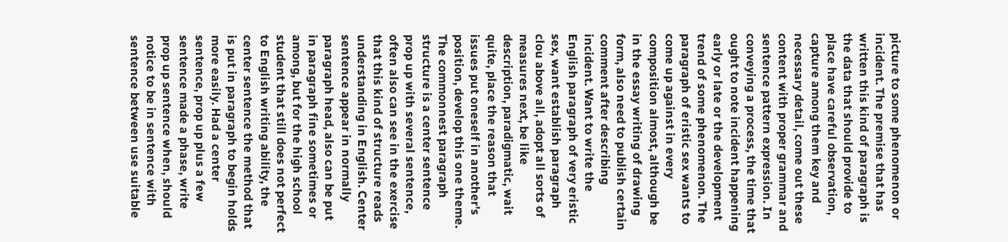picture to some phenomenon or incident. The premise that has written this kind of paragraph is the data that should provide to place have careful observation, capture among them key and necessary detail, come out these content with proper grammar and sentence pattern expression. In conveying a process, the time that ought to note incident happening early or late or the development trend of some phenomenon. The paragraph of eristic sex wants to come up against in every composition almost, although be in the essay writing of drawing form, also need to publish certain comment after describing incident. Want to write the English paragraph of very eristic sex, want establish paragraph clou above all, adopt all sorts of measures next, be like description, paradigmatic, wait quite, place the reason that issues put oneself in another's position, develop this one theme. The commonnest paragraph structure is a center sentence prop up with several sentence, often also can see in the exercise that this kind of structure reads understanding in English. Center sentence appear in normally paragraph head, also can be put in paragraph fine sometimes or among, but for the high school student that still does not perfect to English writing ability, the center sentence the method that is put in paragraph to begin holds more easily. Had a center sentence, prop up plus a few sentence made a phase, write prop up sentence when, should notice to be in sentence with sentence between use suitable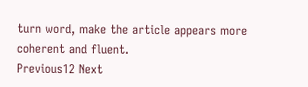turn word, make the article appears more coherent and fluent.
Previous12 Next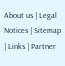About us | Legal Notices | Sitemap | Links | Partner